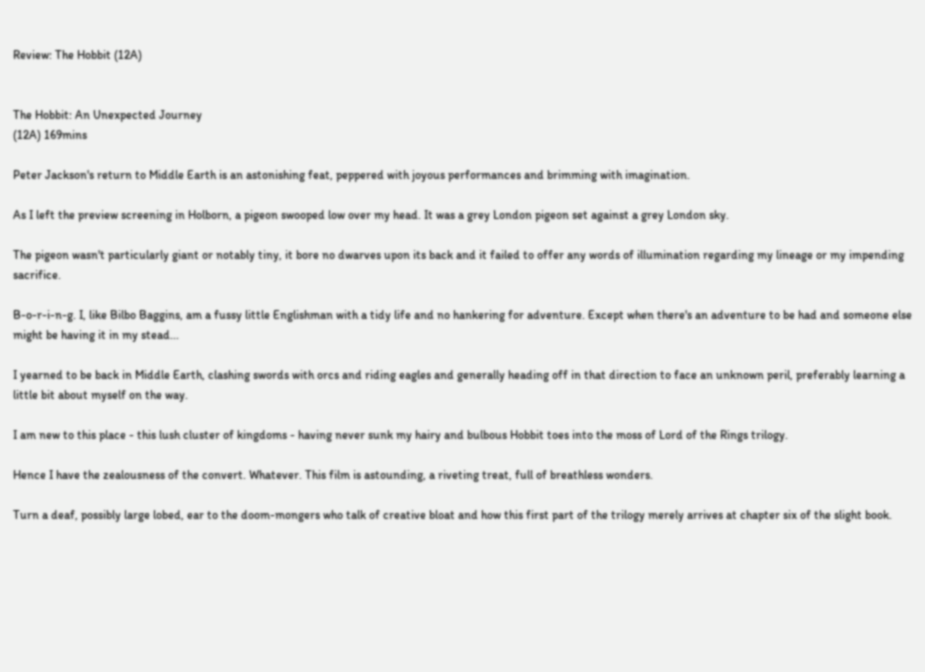Review: The Hobbit (12A)


The Hobbit: An Unexpected Journey
(12A) 169mins

Peter Jackson's return to Middle Earth is an astonishing feat, peppered with joyous performances and brimming with imagination.

As I left the preview screening in Holborn, a pigeon swooped low over my head. It was a grey London pigeon set against a grey London sky.

The pigeon wasn't particularly giant or notably tiny, it bore no dwarves upon its back and it failed to offer any words of illumination regarding my lineage or my impending sacrifice.

B-o-r-i-n-g. I, like Bilbo Baggins, am a fussy little Englishman with a tidy life and no hankering for adventure. Except when there's an adventure to be had and someone else might be having it in my stead...

I yearned to be back in Middle Earth, clashing swords with orcs and riding eagles and generally heading off in that direction to face an unknown peril, preferably learning a little bit about myself on the way.

I am new to this place - this lush cluster of kingdoms - having never sunk my hairy and bulbous Hobbit toes into the moss of Lord of the Rings trilogy.

Hence I have the zealousness of the convert. Whatever. This film is astounding, a riveting treat, full of breathless wonders.

Turn a deaf, possibly large lobed, ear to the doom-mongers who talk of creative bloat and how this first part of the trilogy merely arrives at chapter six of the slight book.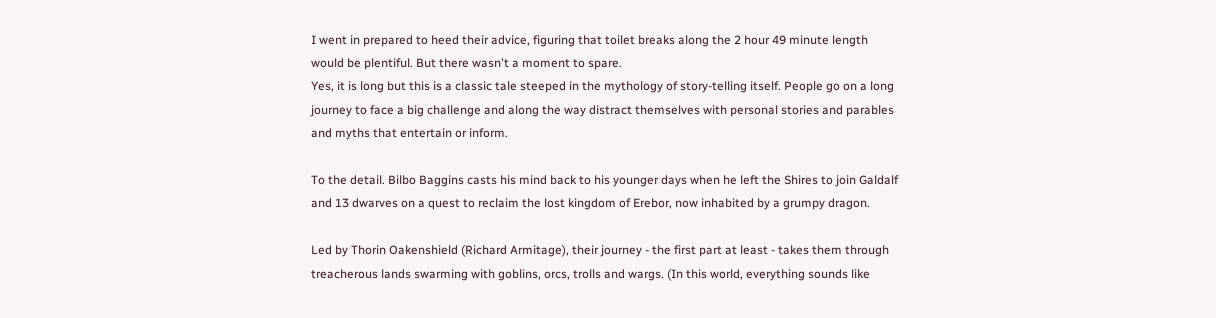I went in prepared to heed their advice, figuring that toilet breaks along the 2 hour 49 minute length would be plentiful. But there wasn't a moment to spare.
Yes, it is long but this is a classic tale steeped in the mythology of story-telling itself. People go on a long journey to face a big challenge and along the way distract themselves with personal stories and parables and myths that entertain or inform.

To the detail. Bilbo Baggins casts his mind back to his younger days when he left the Shires to join Galdalf and 13 dwarves on a quest to reclaim the lost kingdom of Erebor, now inhabited by a grumpy dragon.

Led by Thorin Oakenshield (Richard Armitage), their journey - the first part at least - takes them through treacherous lands swarming with goblins, orcs, trolls and wargs. (In this world, everything sounds like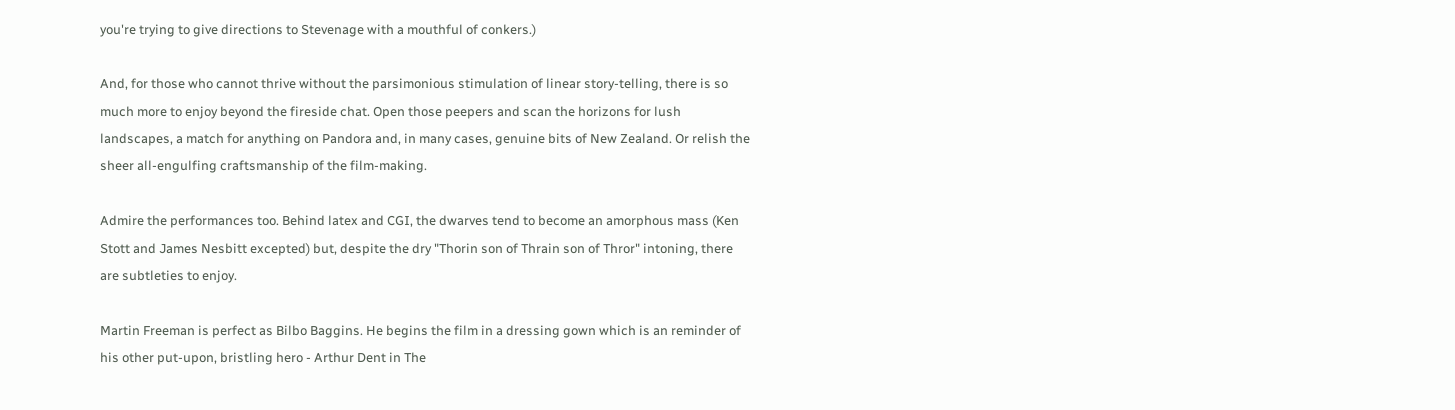you're trying to give directions to Stevenage with a mouthful of conkers.)

And, for those who cannot thrive without the parsimonious stimulation of linear story-telling, there is so much more to enjoy beyond the fireside chat. Open those peepers and scan the horizons for lush landscapes, a match for anything on Pandora and, in many cases, genuine bits of New Zealand. Or relish the sheer all-engulfing craftsmanship of the film-making.

Admire the performances too. Behind latex and CGI, the dwarves tend to become an amorphous mass (Ken Stott and James Nesbitt excepted) but, despite the dry "Thorin son of Thrain son of Thror" intoning, there are subtleties to enjoy.

Martin Freeman is perfect as Bilbo Baggins. He begins the film in a dressing gown which is an reminder of his other put-upon, bristling hero - Arthur Dent in The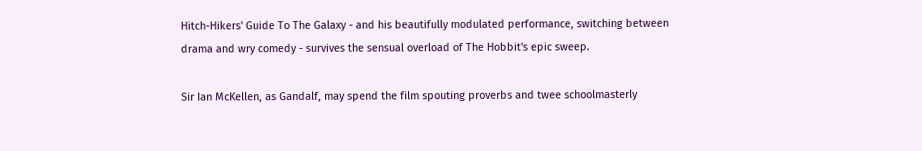Hitch-Hikers' Guide To The Galaxy - and his beautifully modulated performance, switching between drama and wry comedy - survives the sensual overload of The Hobbit's epic sweep.

Sir Ian McKellen, as Gandalf, may spend the film spouting proverbs and twee schoolmasterly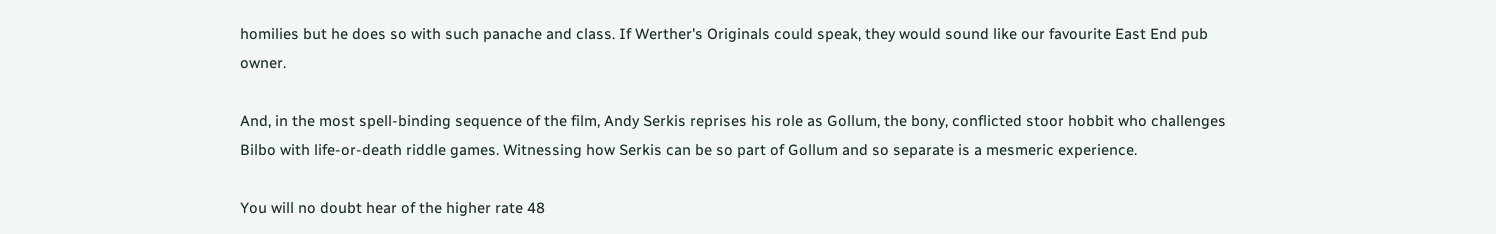homilies but he does so with such panache and class. If Werther's Originals could speak, they would sound like our favourite East End pub owner.

And, in the most spell-binding sequence of the film, Andy Serkis reprises his role as Gollum, the bony, conflicted stoor hobbit who challenges Bilbo with life-or-death riddle games. Witnessing how Serkis can be so part of Gollum and so separate is a mesmeric experience.

You will no doubt hear of the higher rate 48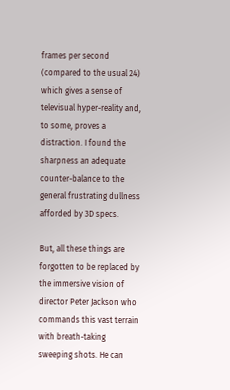frames per second (compared to the usual 24) which gives a sense of televisual hyper-reality and, to some, proves a distraction. I found the sharpness an adequate counter-balance to the general frustrating dullness afforded by 3D specs.

But, all these things are forgotten to be replaced by the immersive vision of director Peter Jackson who commands this vast terrain with breath-taking sweeping shots. He can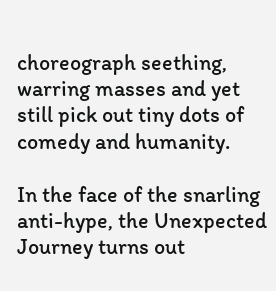choreograph seething, warring masses and yet still pick out tiny dots of comedy and humanity.

In the face of the snarling anti-hype, the Unexpected Journey turns out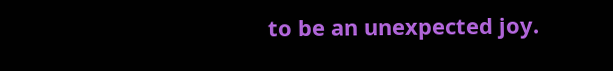to be an unexpected joy.